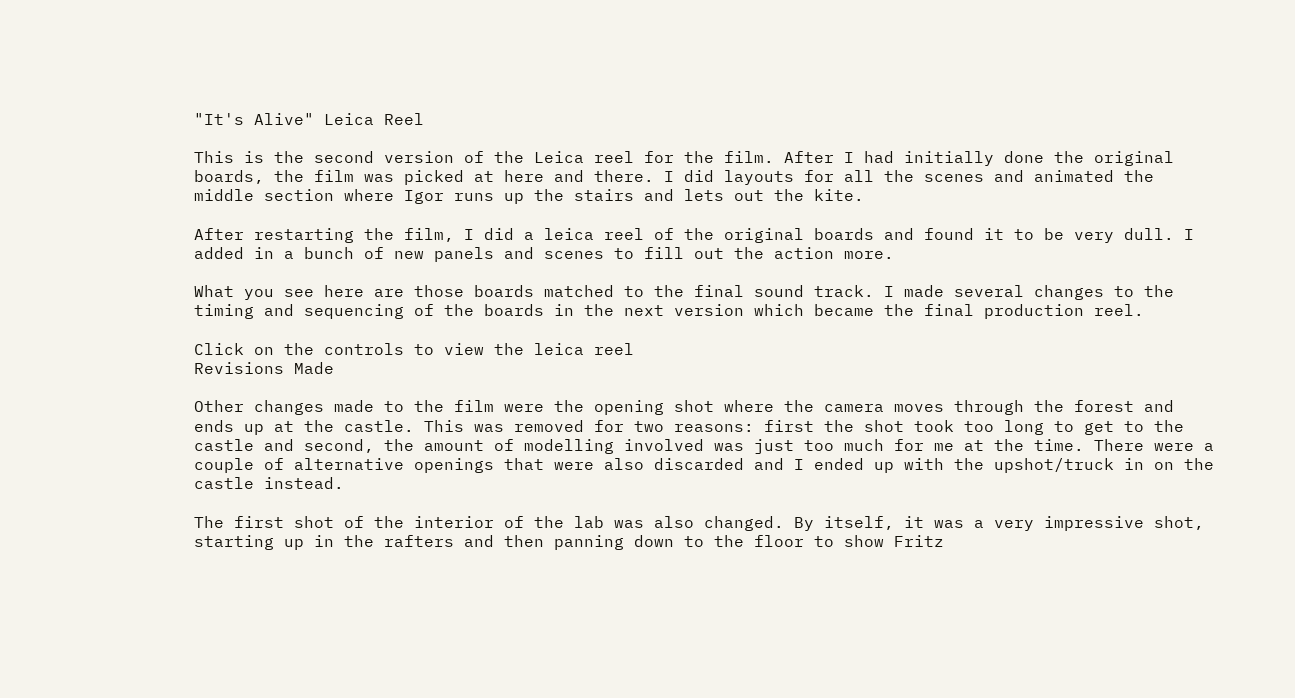"It's Alive" Leica Reel

This is the second version of the Leica reel for the film. After I had initially done the original boards, the film was picked at here and there. I did layouts for all the scenes and animated the middle section where Igor runs up the stairs and lets out the kite.

After restarting the film, I did a leica reel of the original boards and found it to be very dull. I added in a bunch of new panels and scenes to fill out the action more.

What you see here are those boards matched to the final sound track. I made several changes to the timing and sequencing of the boards in the next version which became the final production reel.

Click on the controls to view the leica reel
Revisions Made

Other changes made to the film were the opening shot where the camera moves through the forest and ends up at the castle. This was removed for two reasons: first the shot took too long to get to the castle and second, the amount of modelling involved was just too much for me at the time. There were a couple of alternative openings that were also discarded and I ended up with the upshot/truck in on the castle instead.

The first shot of the interior of the lab was also changed. By itself, it was a very impressive shot, starting up in the rafters and then panning down to the floor to show Fritz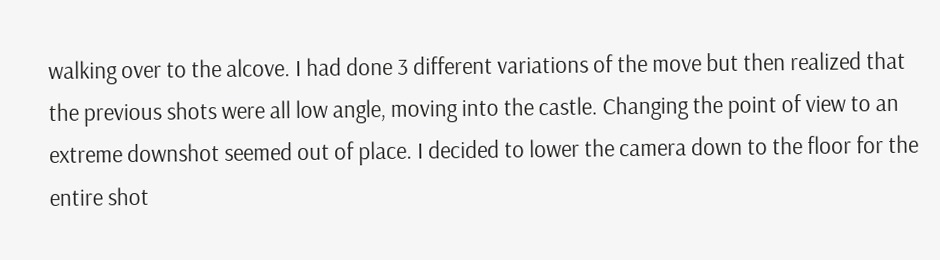walking over to the alcove. I had done 3 different variations of the move but then realized that the previous shots were all low angle, moving into the castle. Changing the point of view to an extreme downshot seemed out of place. I decided to lower the camera down to the floor for the entire shot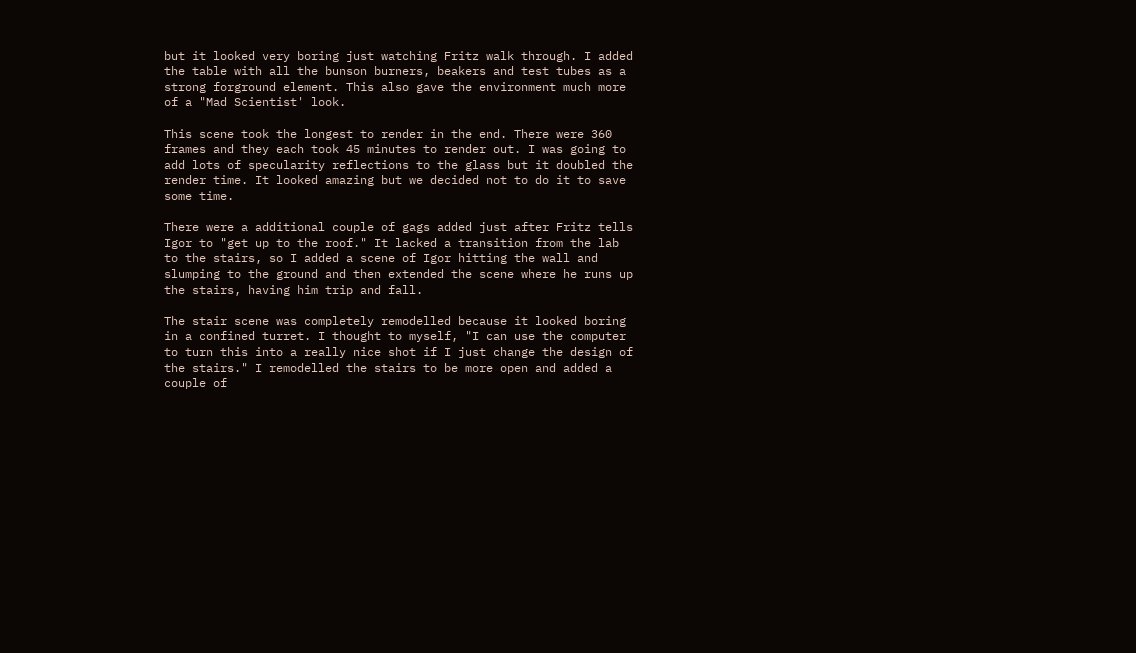but it looked very boring just watching Fritz walk through. I added the table with all the bunson burners, beakers and test tubes as a strong forground element. This also gave the environment much more of a "Mad Scientist' look.

This scene took the longest to render in the end. There were 360 frames and they each took 45 minutes to render out. I was going to add lots of specularity reflections to the glass but it doubled the render time. It looked amazing but we decided not to do it to save some time.

There were a additional couple of gags added just after Fritz tells Igor to "get up to the roof." It lacked a transition from the lab to the stairs, so I added a scene of Igor hitting the wall and slumping to the ground and then extended the scene where he runs up the stairs, having him trip and fall.

The stair scene was completely remodelled because it looked boring in a confined turret. I thought to myself, "I can use the computer to turn this into a really nice shot if I just change the design of the stairs." I remodelled the stairs to be more open and added a couple of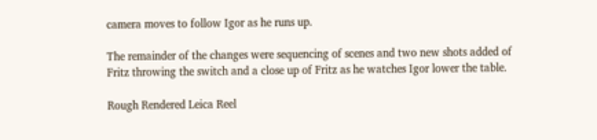camera moves to follow Igor as he runs up.

The remainder of the changes were sequencing of scenes and two new shots added of Fritz throwing the switch and a close up of Fritz as he watches Igor lower the table.

Rough Rendered Leica Reel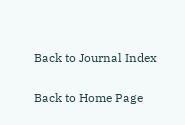Back to Journal Index

Back to Home Page